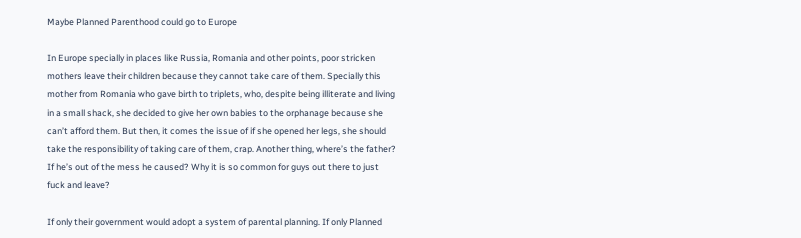Maybe Planned Parenthood could go to Europe

In Europe specially in places like Russia, Romania and other points, poor stricken mothers leave their children because they cannot take care of them. Specially this mother from Romania who gave birth to triplets, who, despite being illiterate and living in a small shack, she decided to give her own babies to the orphanage because she can’t afford them. But then, it comes the issue of if she opened her legs, she should take the responsibility of taking care of them, crap. Another thing, where’s the father? If he’s out of the mess he caused? Why it is so common for guys out there to just fuck and leave?

If only their government would adopt a system of parental planning. If only Planned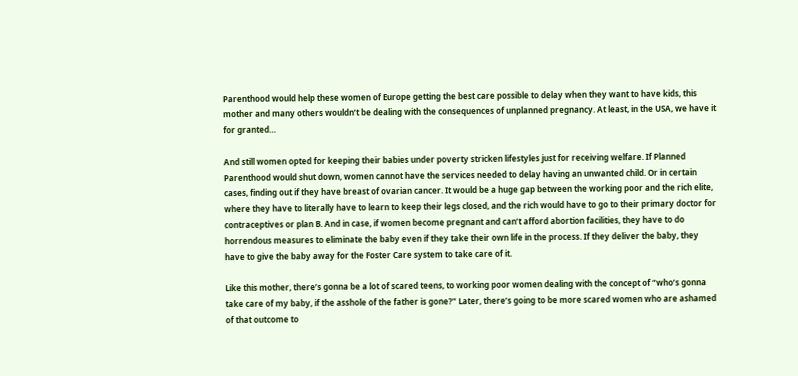Parenthood would help these women of Europe getting the best care possible to delay when they want to have kids, this mother and many others wouldn’t be dealing with the consequences of unplanned pregnancy. At least, in the USA, we have it for granted…

And still women opted for keeping their babies under poverty stricken lifestyles just for receiving welfare. If Planned Parenthood would shut down, women cannot have the services needed to delay having an unwanted child. Or in certain cases, finding out if they have breast of ovarian cancer. It would be a huge gap between the working poor and the rich elite, where they have to literally have to learn to keep their legs closed, and the rich would have to go to their primary doctor for contraceptives or plan B. And in case, if women become pregnant and can’t afford abortion facilities, they have to do horrendous measures to eliminate the baby even if they take their own life in the process. If they deliver the baby, they have to give the baby away for the Foster Care system to take care of it.

Like this mother, there’s gonna be a lot of scared teens, to working poor women dealing with the concept of “who’s gonna take care of my baby, if the asshole of the father is gone?” Later, there’s going to be more scared women who are ashamed of that outcome to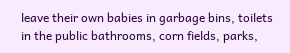leave their own babies in garbage bins, toilets in the public bathrooms, corn fields, parks,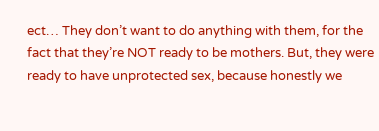ect… They don’t want to do anything with them, for the fact that they’re NOT ready to be mothers. But, they were ready to have unprotected sex, because honestly we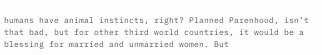humans have animal instincts, right? Planned Parenhood, isn’t that bad, but for other third world countries, it would be a blessing for married and unmarried women. But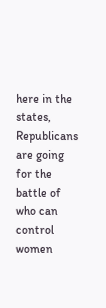here in the states, Republicans are going for the battle of who can control women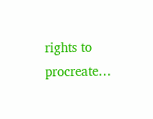rights to procreate…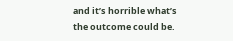and it’s horrible what’s the outcome could be.